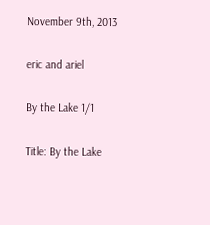November 9th, 2013

eric and ariel

By the Lake 1/1

Title: By the Lake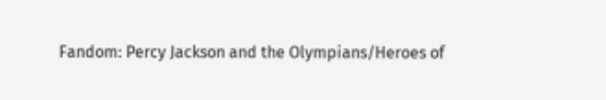Fandom: Percy Jackson and the Olympians/Heroes of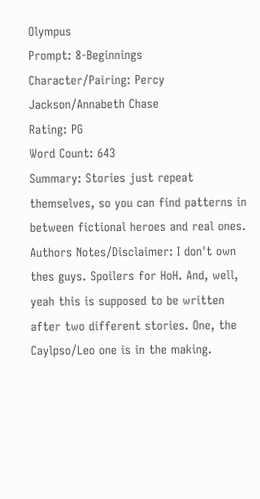Olympus
Prompt: 8-Beginnings
Character/Pairing: Percy Jackson/Annabeth Chase
Rating: PG
Word Count: 643
Summary: Stories just repeat themselves, so you can find patterns in between fictional heroes and real ones.
Authors Notes/Disclaimer: I don't own thes guys. Spoilers for HoH. And, well, yeah this is supposed to be written after two different stories. One, the Caylpso/Leo one is in the making.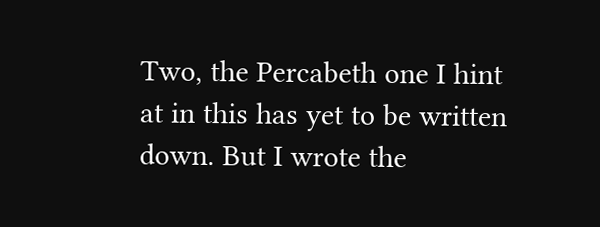Two, the Percabeth one I hint at in this has yet to be written down. But I wrote the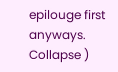epilouge first anyways.
Collapse )